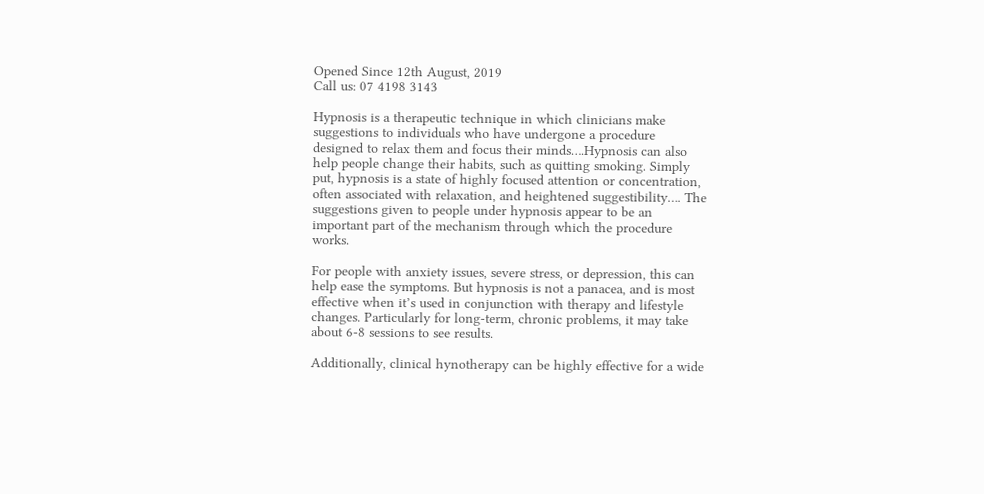Opened Since 12th August, 2019
Call us: 07 4198 3143

Hypnosis is a therapeutic technique in which clinicians make suggestions to individuals who have undergone a procedure designed to relax them and focus their minds….Hypnosis can also help people change their habits, such as quitting smoking. Simply put, hypnosis is a state of highly focused attention or concentration, often associated with relaxation, and heightened suggestibility…. The suggestions given to people under hypnosis appear to be an important part of the mechanism through which the procedure works.

For people with anxiety issues, severe stress, or depression, this can help ease the symptoms. But hypnosis is not a panacea, and is most effective when it’s used in conjunction with therapy and lifestyle changes. Particularly for long-term, chronic problems, it may take about 6-8 sessions to see results.

Additionally, clinical hynotherapy can be highly effective for a wide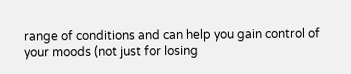range of conditions and can help you gain control of your moods (not just for losing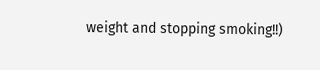weight and stopping smoking!!)